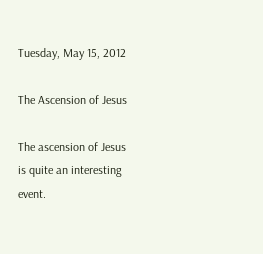Tuesday, May 15, 2012

The Ascension of Jesus

The ascension of Jesus is quite an interesting event.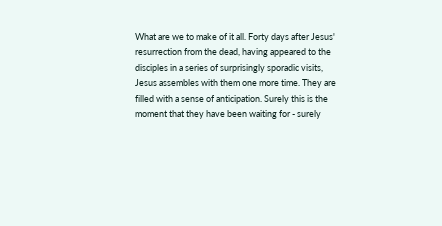What are we to make of it all. Forty days after Jesus' resurrection from the dead, having appeared to the disciples in a series of surprisingly sporadic visits, Jesus assembles with them one more time. They are filled with a sense of anticipation. Surely this is the moment that they have been waiting for - surely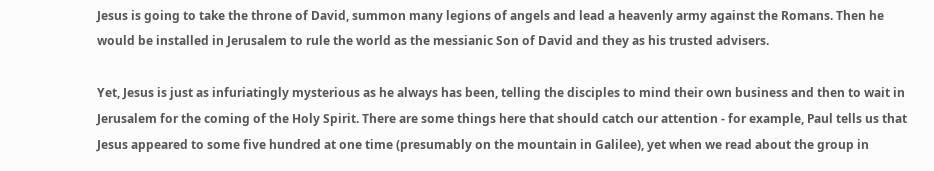Jesus is going to take the throne of David, summon many legions of angels and lead a heavenly army against the Romans. Then he would be installed in Jerusalem to rule the world as the messianic Son of David and they as his trusted advisers.

Yet, Jesus is just as infuriatingly mysterious as he always has been, telling the disciples to mind their own business and then to wait in Jerusalem for the coming of the Holy Spirit. There are some things here that should catch our attention - for example, Paul tells us that Jesus appeared to some five hundred at one time (presumably on the mountain in Galilee), yet when we read about the group in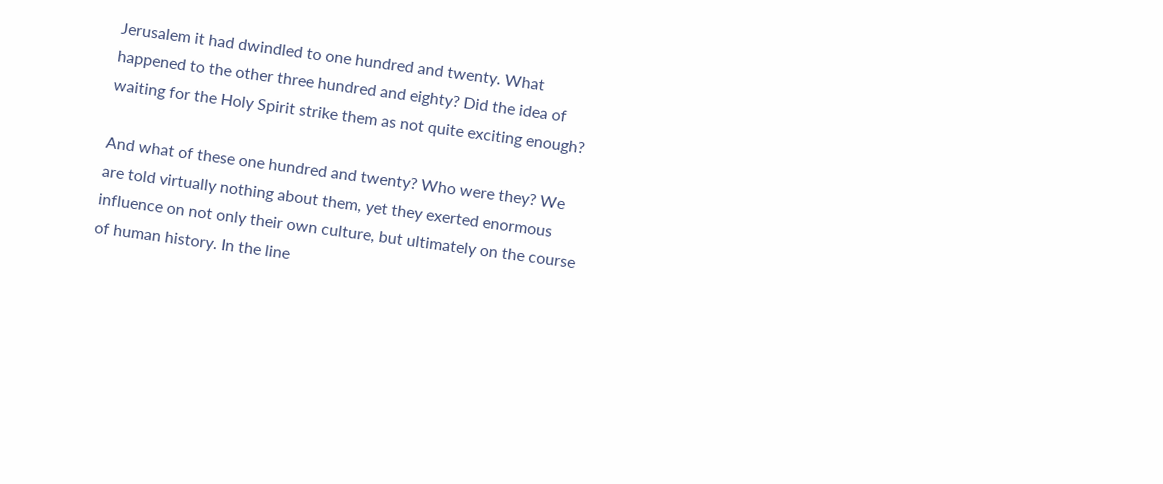Jerusalem it had dwindled to one hundred and twenty. What happened to the other three hundred and eighty? Did the idea of waiting for the Holy Spirit strike them as not quite exciting enough?

And what of these one hundred and twenty? Who were they? We are told virtually nothing about them, yet they exerted enormous influence on not only their own culture, but ultimately on the course of human history. In the line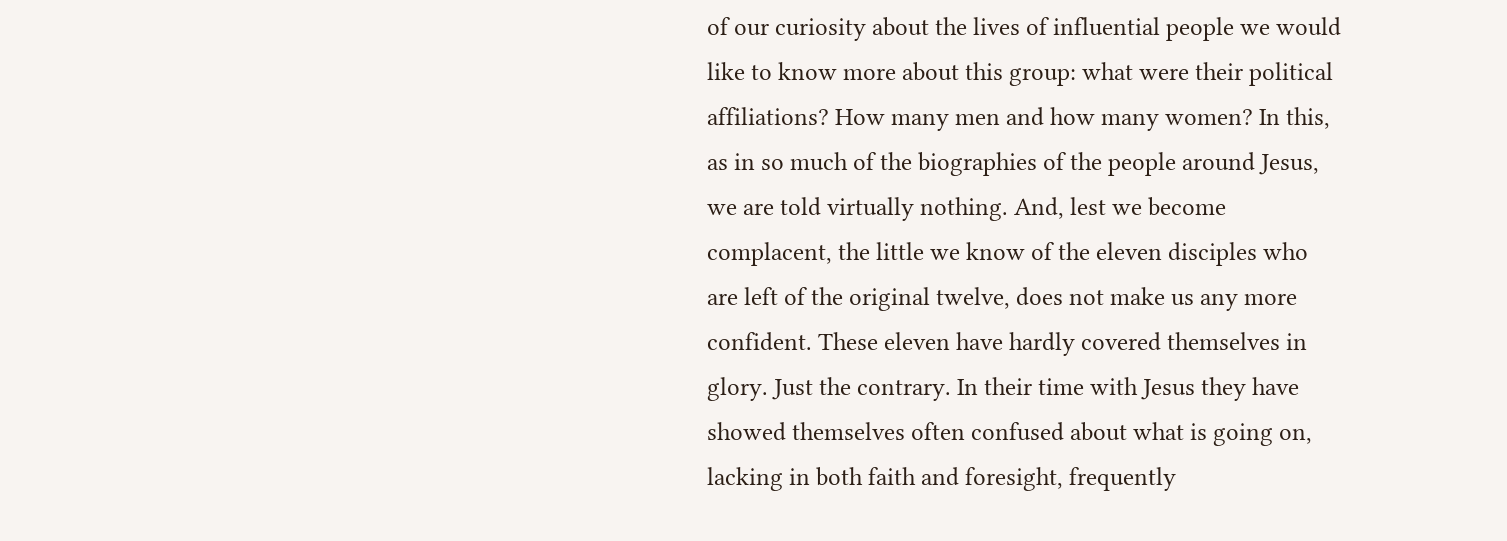of our curiosity about the lives of influential people we would like to know more about this group: what were their political affiliations? How many men and how many women? In this, as in so much of the biographies of the people around Jesus, we are told virtually nothing. And, lest we become complacent, the little we know of the eleven disciples who are left of the original twelve, does not make us any more confident. These eleven have hardly covered themselves in glory. Just the contrary. In their time with Jesus they have showed themselves often confused about what is going on, lacking in both faith and foresight, frequently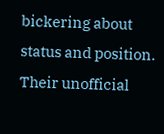bickering about status and position. Their unofficial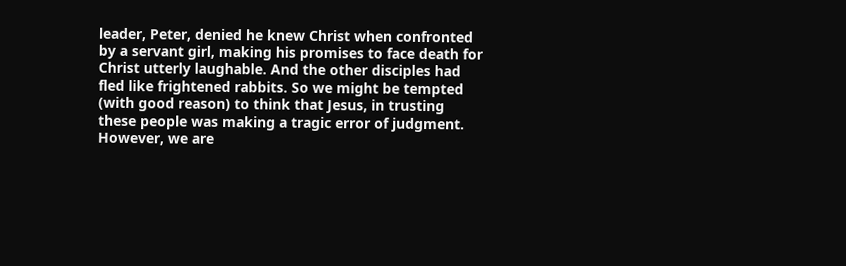leader, Peter, denied he knew Christ when confronted by a servant girl, making his promises to face death for Christ utterly laughable. And the other disciples had fled like frightened rabbits. So we might be tempted (with good reason) to think that Jesus, in trusting these people was making a tragic error of judgment. However, we are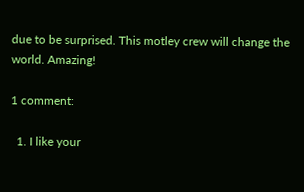due to be surprised. This motley crew will change the world. Amazing!

1 comment:

  1. I like your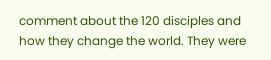comment about the 120 disciples and how they change the world. They were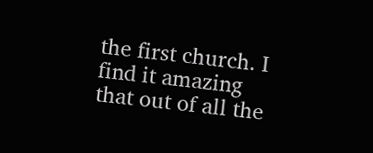the first church. I find it amazing that out of all the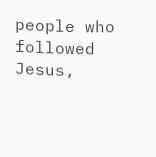people who followed Jesus,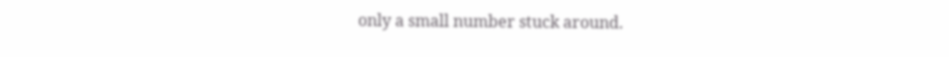only a small number stuck around.